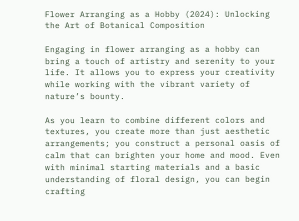Flower Arranging as a Hobby (2024): Unlocking the Art of Botanical Composition

Engaging in flower arranging as a hobby can bring a touch of artistry and serenity to your life. It allows you to express your creativity while working with the vibrant variety of nature’s bounty.

As you learn to combine different colors and textures, you create more than just aesthetic arrangements; you construct a personal oasis of calm that can brighten your home and mood. Even with minimal starting materials and a basic understanding of floral design, you can begin crafting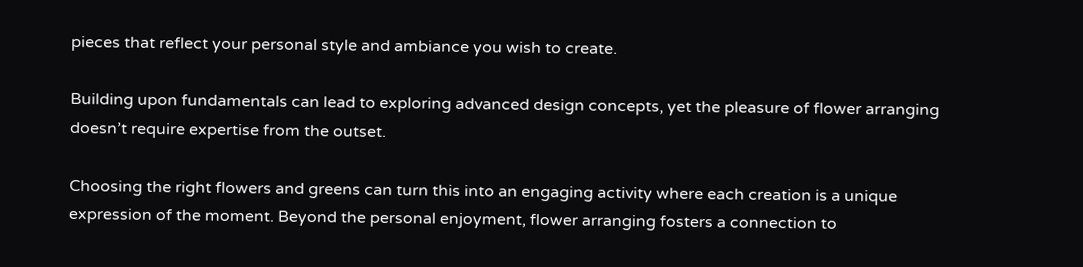pieces that reflect your personal style and ambiance you wish to create.

Building upon fundamentals can lead to exploring advanced design concepts, yet the pleasure of flower arranging doesn’t require expertise from the outset.

Choosing the right flowers and greens can turn this into an engaging activity where each creation is a unique expression of the moment. Beyond the personal enjoyment, flower arranging fosters a connection to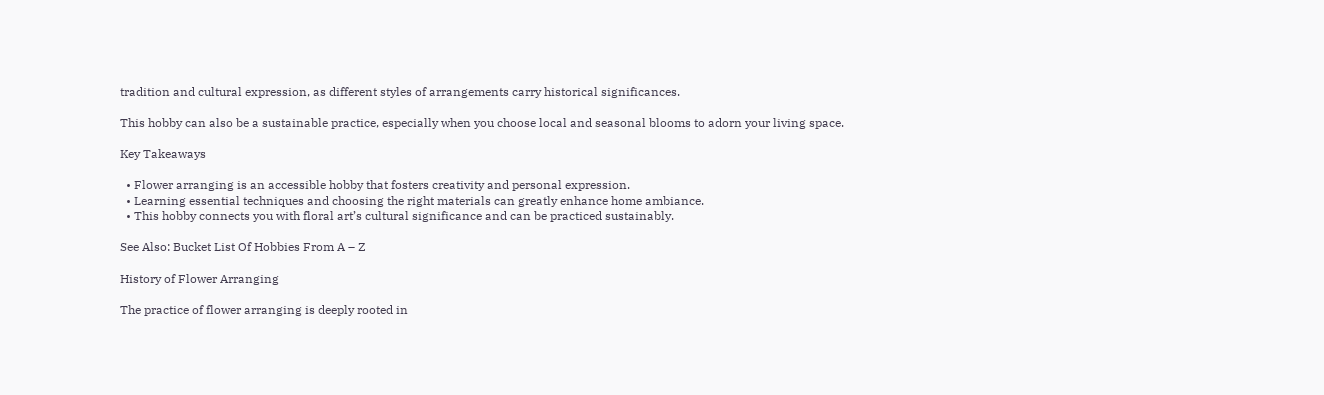tradition and cultural expression, as different styles of arrangements carry historical significances.

This hobby can also be a sustainable practice, especially when you choose local and seasonal blooms to adorn your living space.

Key Takeaways

  • Flower arranging is an accessible hobby that fosters creativity and personal expression.
  • Learning essential techniques and choosing the right materials can greatly enhance home ambiance.
  • This hobby connects you with floral art’s cultural significance and can be practiced sustainably.

See Also: Bucket List Of Hobbies From A – Z

History of Flower Arranging

The practice of flower arranging is deeply rooted in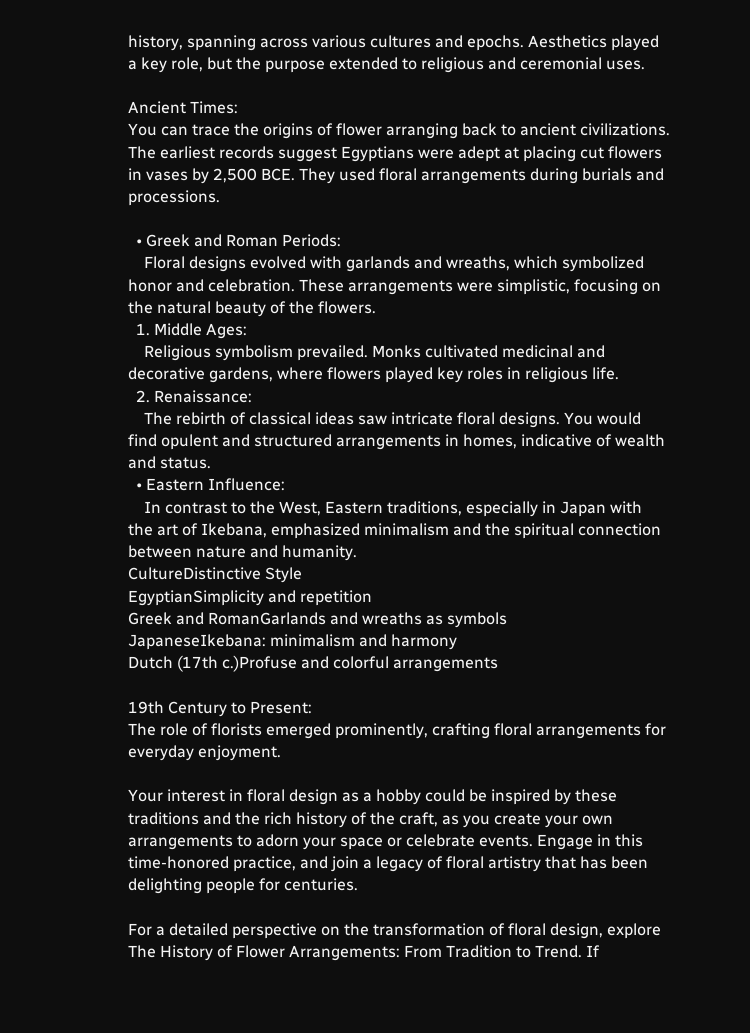history, spanning across various cultures and epochs. Aesthetics played a key role, but the purpose extended to religious and ceremonial uses.

Ancient Times:
You can trace the origins of flower arranging back to ancient civilizations. The earliest records suggest Egyptians were adept at placing cut flowers in vases by 2,500 BCE. They used floral arrangements during burials and processions.

  • Greek and Roman Periods:
    Floral designs evolved with garlands and wreaths, which symbolized honor and celebration. These arrangements were simplistic, focusing on the natural beauty of the flowers.
  1. Middle Ages:
    Religious symbolism prevailed. Monks cultivated medicinal and decorative gardens, where flowers played key roles in religious life.
  2. Renaissance:
    The rebirth of classical ideas saw intricate floral designs. You would find opulent and structured arrangements in homes, indicative of wealth and status.
  • Eastern Influence:
    In contrast to the West, Eastern traditions, especially in Japan with the art of Ikebana, emphasized minimalism and the spiritual connection between nature and humanity.
CultureDistinctive Style
EgyptianSimplicity and repetition
Greek and RomanGarlands and wreaths as symbols
JapaneseIkebana: minimalism and harmony
Dutch (17th c.)Profuse and colorful arrangements

19th Century to Present:
The role of florists emerged prominently, crafting floral arrangements for everyday enjoyment.

Your interest in floral design as a hobby could be inspired by these traditions and the rich history of the craft, as you create your own arrangements to adorn your space or celebrate events. Engage in this time-honored practice, and join a legacy of floral artistry that has been delighting people for centuries.

For a detailed perspective on the transformation of floral design, explore The History of Flower Arrangements: From Tradition to Trend. If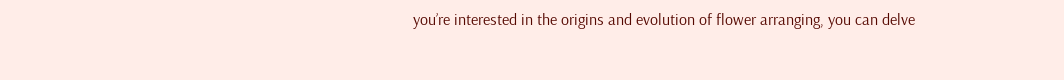you’re interested in the origins and evolution of flower arranging, you can delve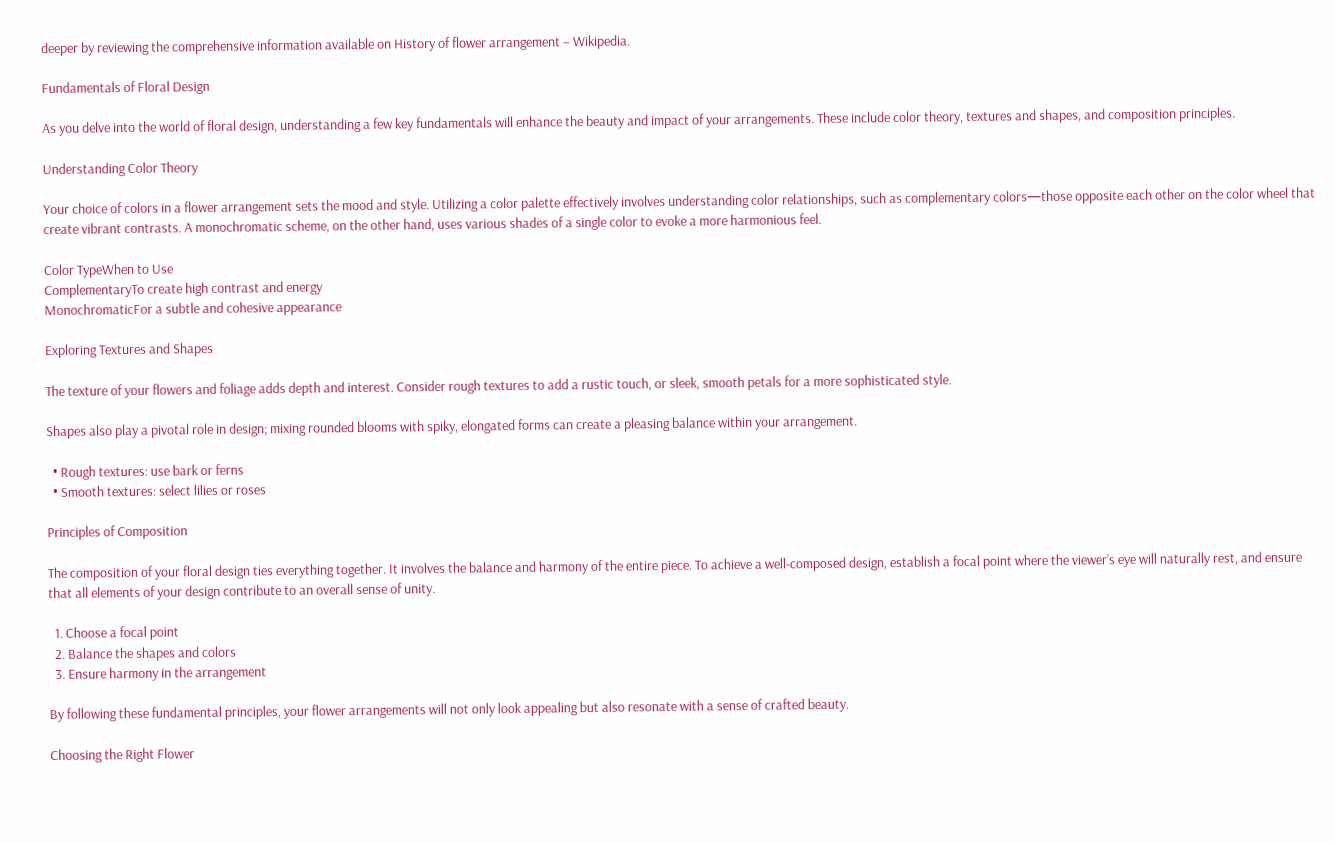deeper by reviewing the comprehensive information available on History of flower arrangement – Wikipedia.

Fundamentals of Floral Design

As you delve into the world of floral design, understanding a few key fundamentals will enhance the beauty and impact of your arrangements. These include color theory, textures and shapes, and composition principles.

Understanding Color Theory

Your choice of colors in a flower arrangement sets the mood and style. Utilizing a color palette effectively involves understanding color relationships, such as complementary colors—those opposite each other on the color wheel that create vibrant contrasts. A monochromatic scheme, on the other hand, uses various shades of a single color to evoke a more harmonious feel.

Color TypeWhen to Use
ComplementaryTo create high contrast and energy
MonochromaticFor a subtle and cohesive appearance

Exploring Textures and Shapes

The texture of your flowers and foliage adds depth and interest. Consider rough textures to add a rustic touch, or sleek, smooth petals for a more sophisticated style.

Shapes also play a pivotal role in design; mixing rounded blooms with spiky, elongated forms can create a pleasing balance within your arrangement.

  • Rough textures: use bark or ferns
  • Smooth textures: select lilies or roses

Principles of Composition

The composition of your floral design ties everything together. It involves the balance and harmony of the entire piece. To achieve a well-composed design, establish a focal point where the viewer’s eye will naturally rest, and ensure that all elements of your design contribute to an overall sense of unity.

  1. Choose a focal point
  2. Balance the shapes and colors
  3. Ensure harmony in the arrangement

By following these fundamental principles, your flower arrangements will not only look appealing but also resonate with a sense of crafted beauty.

Choosing the Right Flower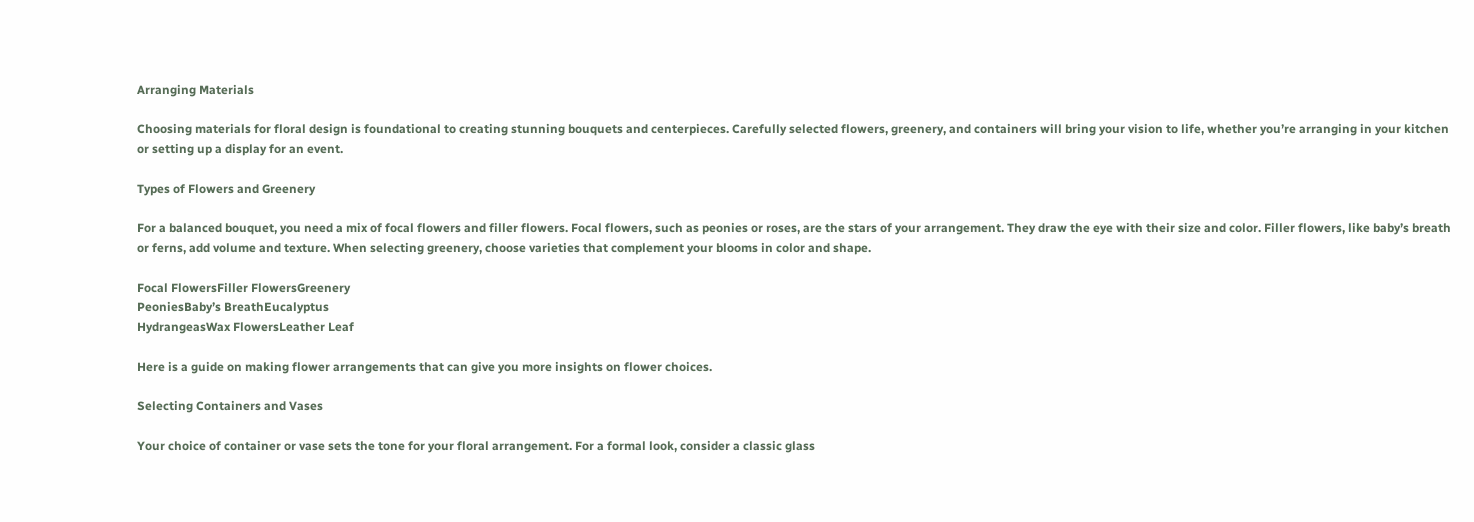Arranging Materials

Choosing materials for floral design is foundational to creating stunning bouquets and centerpieces. Carefully selected flowers, greenery, and containers will bring your vision to life, whether you’re arranging in your kitchen or setting up a display for an event.

Types of Flowers and Greenery

For a balanced bouquet, you need a mix of focal flowers and filler flowers. Focal flowers, such as peonies or roses, are the stars of your arrangement. They draw the eye with their size and color. Filler flowers, like baby’s breath or ferns, add volume and texture. When selecting greenery, choose varieties that complement your blooms in color and shape.

Focal FlowersFiller FlowersGreenery
PeoniesBaby’s BreathEucalyptus
HydrangeasWax FlowersLeather Leaf

Here is a guide on making flower arrangements that can give you more insights on flower choices.

Selecting Containers and Vases

Your choice of container or vase sets the tone for your floral arrangement. For a formal look, consider a classic glass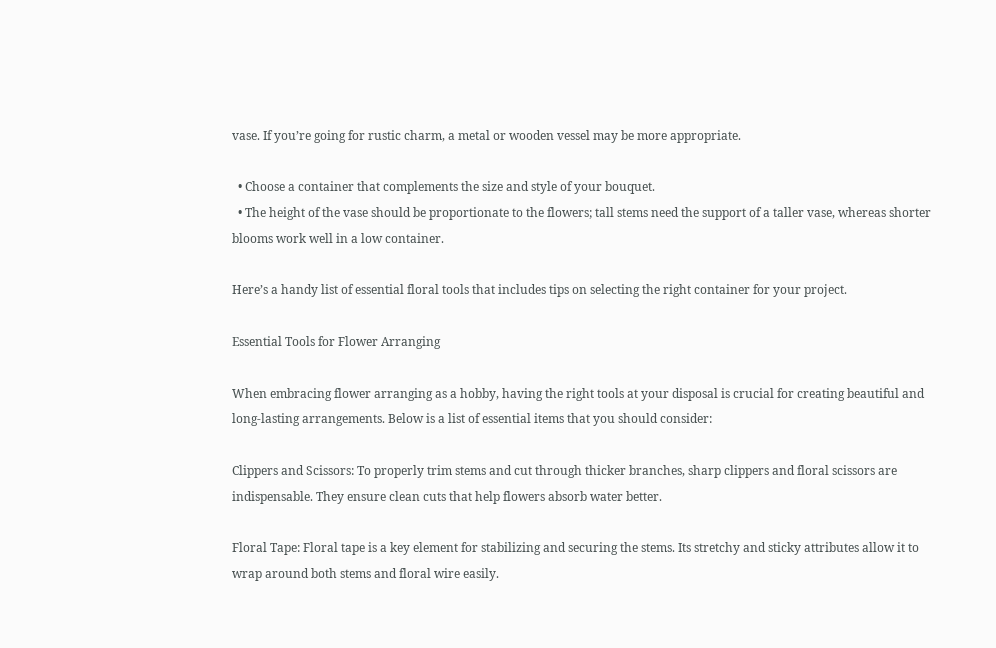vase. If you’re going for rustic charm, a metal or wooden vessel may be more appropriate.

  • Choose a container that complements the size and style of your bouquet.
  • The height of the vase should be proportionate to the flowers; tall stems need the support of a taller vase, whereas shorter blooms work well in a low container.

Here’s a handy list of essential floral tools that includes tips on selecting the right container for your project.

Essential Tools for Flower Arranging

When embracing flower arranging as a hobby, having the right tools at your disposal is crucial for creating beautiful and long-lasting arrangements. Below is a list of essential items that you should consider:

Clippers and Scissors: To properly trim stems and cut through thicker branches, sharp clippers and floral scissors are indispensable. They ensure clean cuts that help flowers absorb water better.

Floral Tape: Floral tape is a key element for stabilizing and securing the stems. Its stretchy and sticky attributes allow it to wrap around both stems and floral wire easily.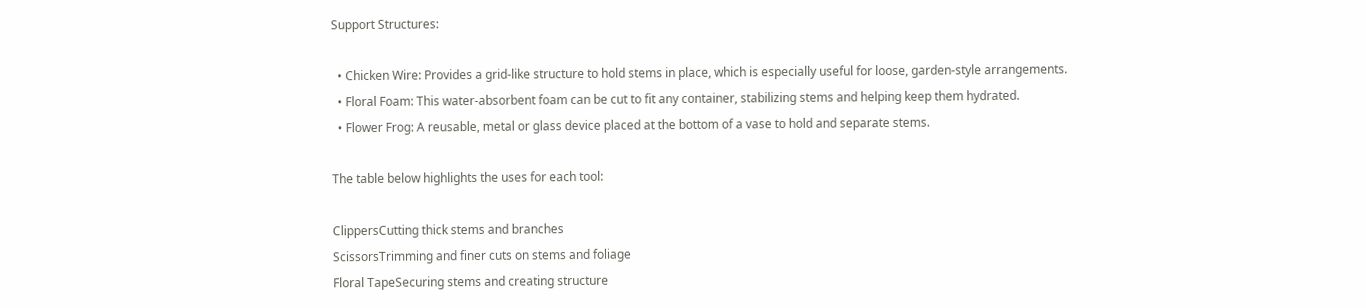Support Structures:

  • Chicken Wire: Provides a grid-like structure to hold stems in place, which is especially useful for loose, garden-style arrangements.
  • Floral Foam: This water-absorbent foam can be cut to fit any container, stabilizing stems and helping keep them hydrated.
  • Flower Frog: A reusable, metal or glass device placed at the bottom of a vase to hold and separate stems.

The table below highlights the uses for each tool:

ClippersCutting thick stems and branches
ScissorsTrimming and finer cuts on stems and foliage
Floral TapeSecuring stems and creating structure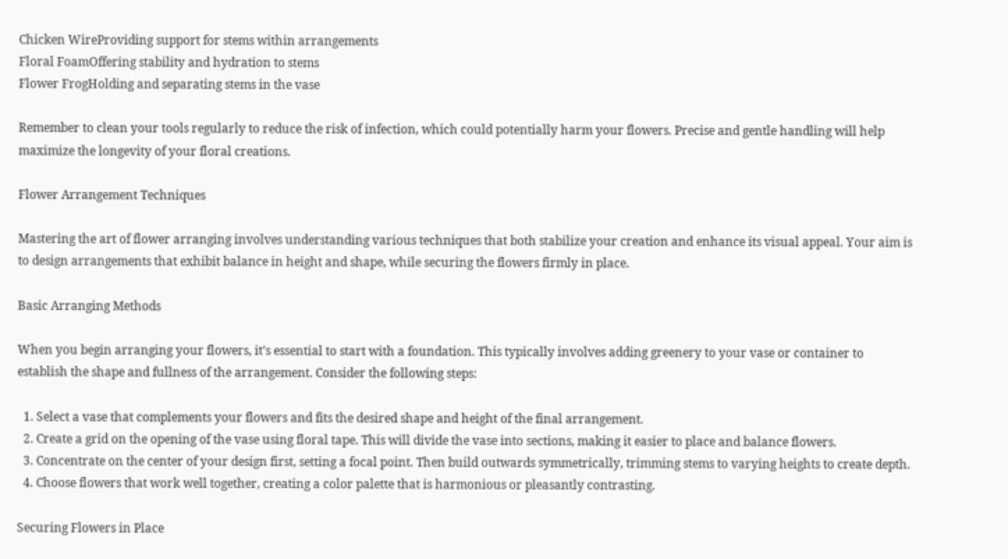Chicken WireProviding support for stems within arrangements
Floral FoamOffering stability and hydration to stems
Flower FrogHolding and separating stems in the vase

Remember to clean your tools regularly to reduce the risk of infection, which could potentially harm your flowers. Precise and gentle handling will help maximize the longevity of your floral creations.

Flower Arrangement Techniques

Mastering the art of flower arranging involves understanding various techniques that both stabilize your creation and enhance its visual appeal. Your aim is to design arrangements that exhibit balance in height and shape, while securing the flowers firmly in place.

Basic Arranging Methods

When you begin arranging your flowers, it’s essential to start with a foundation. This typically involves adding greenery to your vase or container to establish the shape and fullness of the arrangement. Consider the following steps:

  1. Select a vase that complements your flowers and fits the desired shape and height of the final arrangement.
  2. Create a grid on the opening of the vase using floral tape. This will divide the vase into sections, making it easier to place and balance flowers.
  3. Concentrate on the center of your design first, setting a focal point. Then build outwards symmetrically, trimming stems to varying heights to create depth.
  4. Choose flowers that work well together, creating a color palette that is harmonious or pleasantly contrasting.

Securing Flowers in Place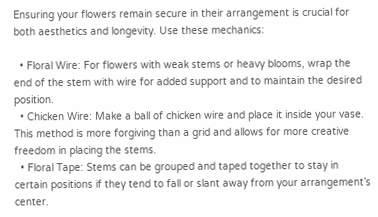Ensuring your flowers remain secure in their arrangement is crucial for both aesthetics and longevity. Use these mechanics:

  • Floral Wire: For flowers with weak stems or heavy blooms, wrap the end of the stem with wire for added support and to maintain the desired position.
  • Chicken Wire: Make a ball of chicken wire and place it inside your vase. This method is more forgiving than a grid and allows for more creative freedom in placing the stems.
  • Floral Tape: Stems can be grouped and taped together to stay in certain positions if they tend to fall or slant away from your arrangement’s center.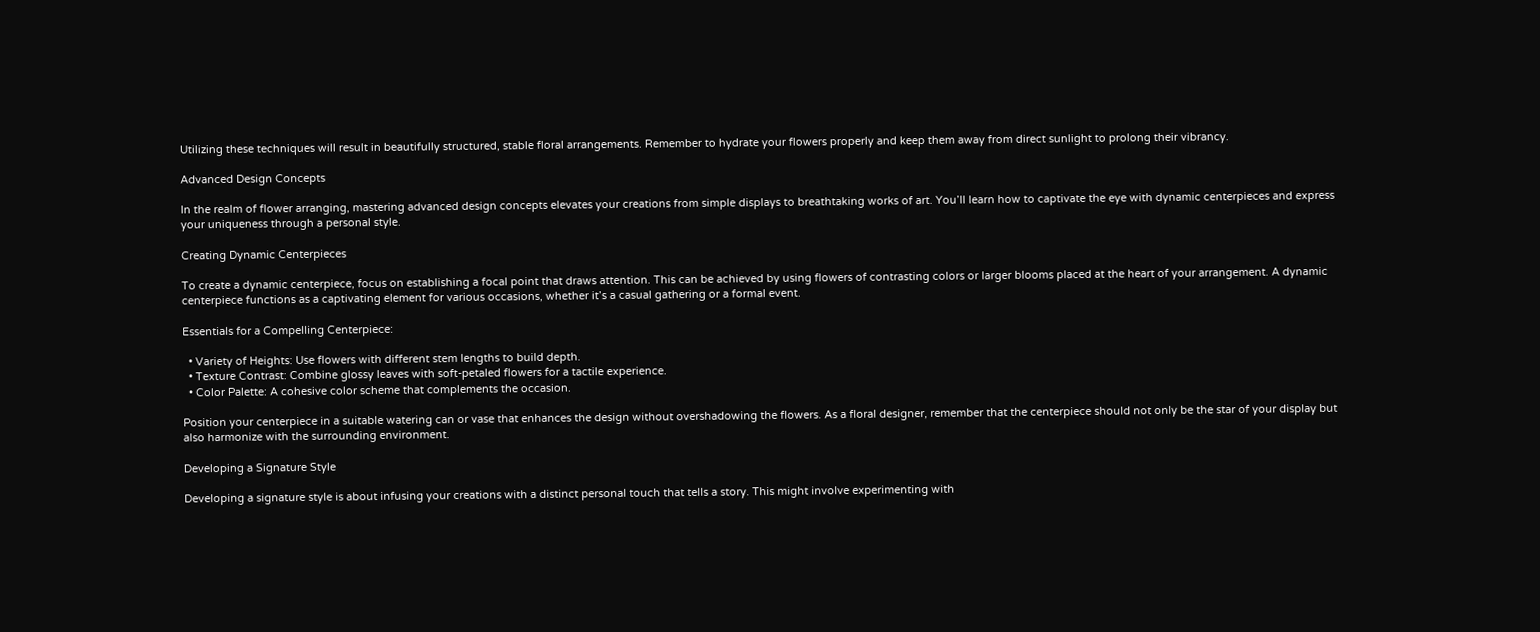Utilizing these techniques will result in beautifully structured, stable floral arrangements. Remember to hydrate your flowers properly and keep them away from direct sunlight to prolong their vibrancy.

Advanced Design Concepts

In the realm of flower arranging, mastering advanced design concepts elevates your creations from simple displays to breathtaking works of art. You’ll learn how to captivate the eye with dynamic centerpieces and express your uniqueness through a personal style.

Creating Dynamic Centerpieces

To create a dynamic centerpiece, focus on establishing a focal point that draws attention. This can be achieved by using flowers of contrasting colors or larger blooms placed at the heart of your arrangement. A dynamic centerpiece functions as a captivating element for various occasions, whether it’s a casual gathering or a formal event.

Essentials for a Compelling Centerpiece:

  • Variety of Heights: Use flowers with different stem lengths to build depth.
  • Texture Contrast: Combine glossy leaves with soft-petaled flowers for a tactile experience.
  • Color Palette: A cohesive color scheme that complements the occasion.

Position your centerpiece in a suitable watering can or vase that enhances the design without overshadowing the flowers. As a floral designer, remember that the centerpiece should not only be the star of your display but also harmonize with the surrounding environment.

Developing a Signature Style

Developing a signature style is about infusing your creations with a distinct personal touch that tells a story. This might involve experimenting with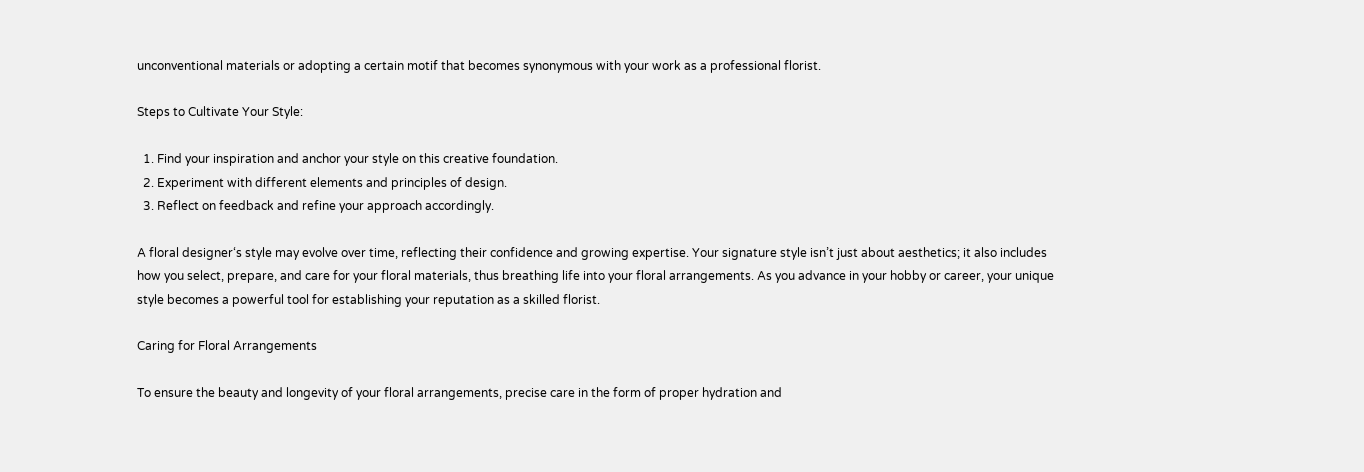unconventional materials or adopting a certain motif that becomes synonymous with your work as a professional florist.

Steps to Cultivate Your Style:

  1. Find your inspiration and anchor your style on this creative foundation.
  2. Experiment with different elements and principles of design.
  3. Reflect on feedback and refine your approach accordingly.

A floral designer‘s style may evolve over time, reflecting their confidence and growing expertise. Your signature style isn’t just about aesthetics; it also includes how you select, prepare, and care for your floral materials, thus breathing life into your floral arrangements. As you advance in your hobby or career, your unique style becomes a powerful tool for establishing your reputation as a skilled florist.

Caring for Floral Arrangements

To ensure the beauty and longevity of your floral arrangements, precise care in the form of proper hydration and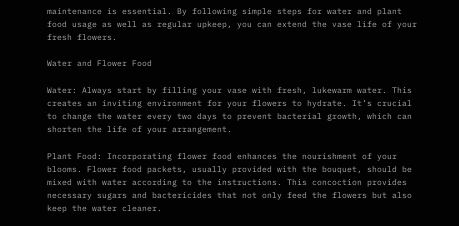maintenance is essential. By following simple steps for water and plant food usage as well as regular upkeep, you can extend the vase life of your fresh flowers.

Water and Flower Food

Water: Always start by filling your vase with fresh, lukewarm water. This creates an inviting environment for your flowers to hydrate. It’s crucial to change the water every two days to prevent bacterial growth, which can shorten the life of your arrangement.

Plant Food: Incorporating flower food enhances the nourishment of your blooms. Flower food packets, usually provided with the bouquet, should be mixed with water according to the instructions. This concoction provides necessary sugars and bactericides that not only feed the flowers but also keep the water cleaner.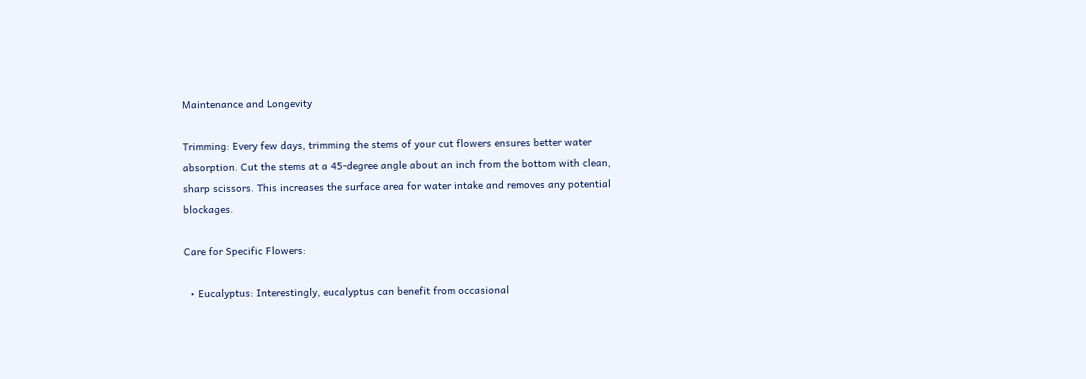Maintenance and Longevity

Trimming: Every few days, trimming the stems of your cut flowers ensures better water absorption. Cut the stems at a 45-degree angle about an inch from the bottom with clean, sharp scissors. This increases the surface area for water intake and removes any potential blockages.

Care for Specific Flowers:

  • Eucalyptus: Interestingly, eucalyptus can benefit from occasional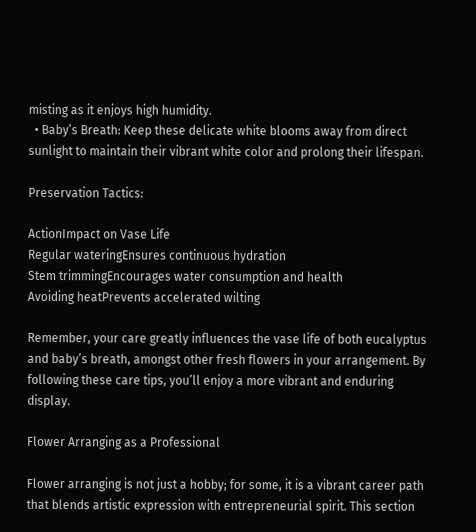misting as it enjoys high humidity.
  • Baby’s Breath: Keep these delicate white blooms away from direct sunlight to maintain their vibrant white color and prolong their lifespan.

Preservation Tactics:

ActionImpact on Vase Life
Regular wateringEnsures continuous hydration
Stem trimmingEncourages water consumption and health
Avoiding heatPrevents accelerated wilting

Remember, your care greatly influences the vase life of both eucalyptus and baby’s breath, amongst other fresh flowers in your arrangement. By following these care tips, you’ll enjoy a more vibrant and enduring display.

Flower Arranging as a Professional

Flower arranging is not just a hobby; for some, it is a vibrant career path that blends artistic expression with entrepreneurial spirit. This section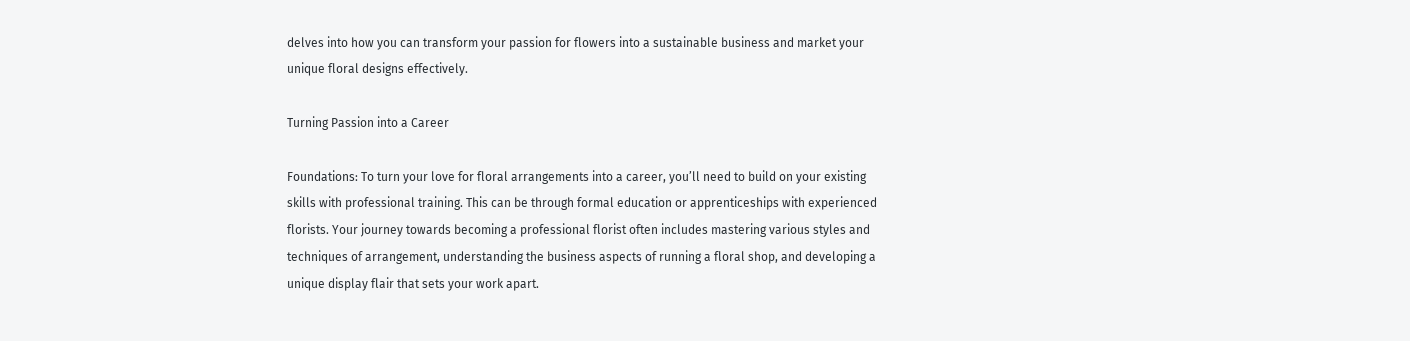delves into how you can transform your passion for flowers into a sustainable business and market your unique floral designs effectively.

Turning Passion into a Career

Foundations: To turn your love for floral arrangements into a career, you’ll need to build on your existing skills with professional training. This can be through formal education or apprenticeships with experienced florists. Your journey towards becoming a professional florist often includes mastering various styles and techniques of arrangement, understanding the business aspects of running a floral shop, and developing a unique display flair that sets your work apart.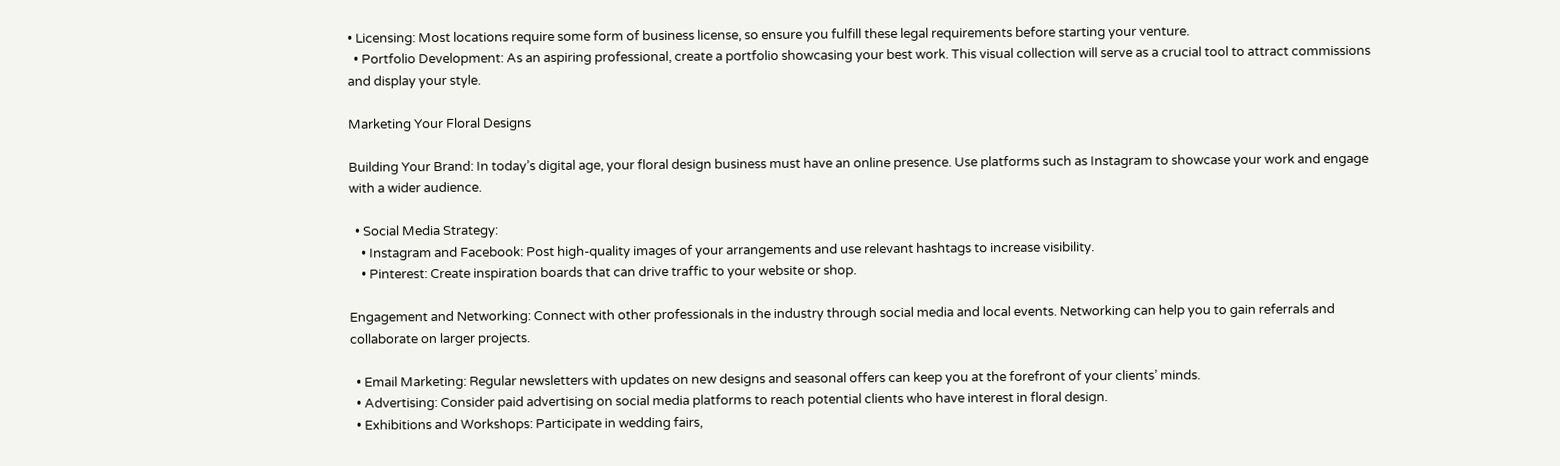• Licensing: Most locations require some form of business license, so ensure you fulfill these legal requirements before starting your venture.
  • Portfolio Development: As an aspiring professional, create a portfolio showcasing your best work. This visual collection will serve as a crucial tool to attract commissions and display your style.

Marketing Your Floral Designs

Building Your Brand: In today’s digital age, your floral design business must have an online presence. Use platforms such as Instagram to showcase your work and engage with a wider audience.

  • Social Media Strategy:
    • Instagram and Facebook: Post high-quality images of your arrangements and use relevant hashtags to increase visibility.
    • Pinterest: Create inspiration boards that can drive traffic to your website or shop.

Engagement and Networking: Connect with other professionals in the industry through social media and local events. Networking can help you to gain referrals and collaborate on larger projects.

  • Email Marketing: Regular newsletters with updates on new designs and seasonal offers can keep you at the forefront of your clients’ minds.
  • Advertising: Consider paid advertising on social media platforms to reach potential clients who have interest in floral design.
  • Exhibitions and Workshops: Participate in wedding fairs,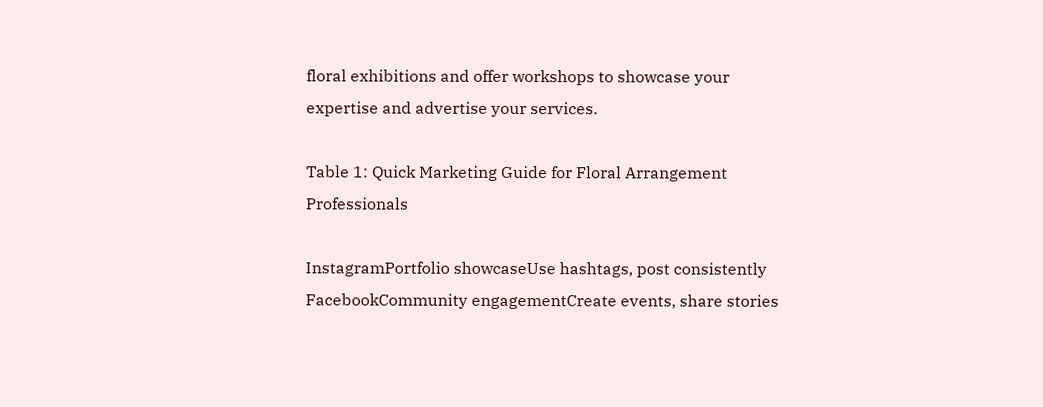floral exhibitions and offer workshops to showcase your expertise and advertise your services.

Table 1: Quick Marketing Guide for Floral Arrangement Professionals

InstagramPortfolio showcaseUse hashtags, post consistently
FacebookCommunity engagementCreate events, share stories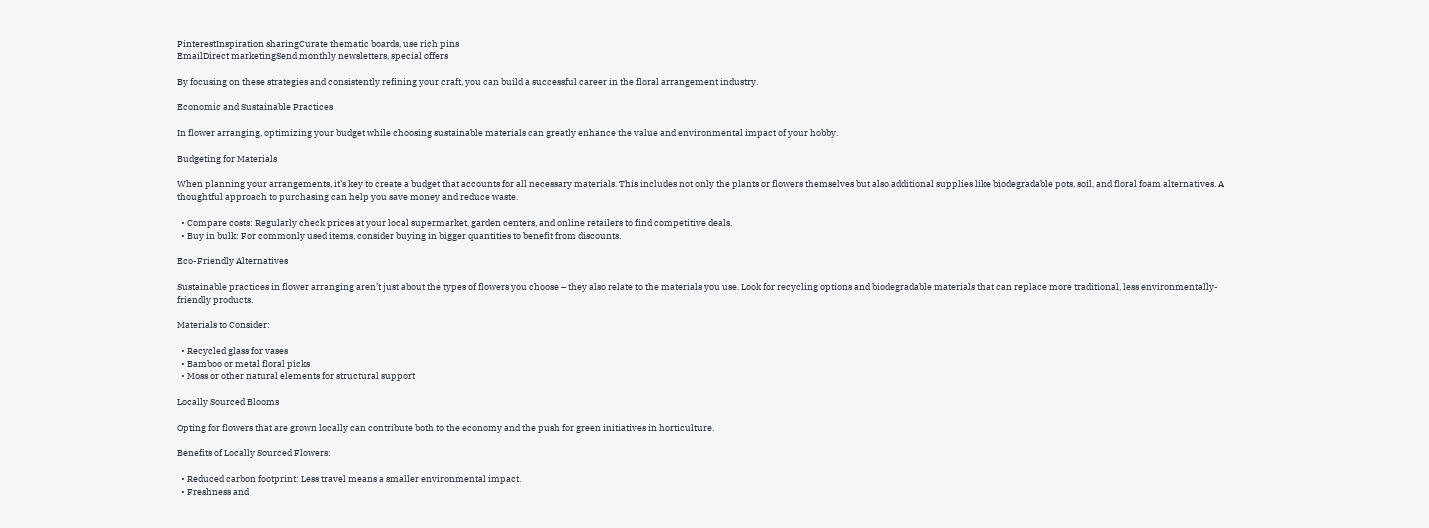PinterestInspiration sharingCurate thematic boards, use rich pins
EmailDirect marketingSend monthly newsletters, special offers

By focusing on these strategies and consistently refining your craft, you can build a successful career in the floral arrangement industry.

Economic and Sustainable Practices

In flower arranging, optimizing your budget while choosing sustainable materials can greatly enhance the value and environmental impact of your hobby.

Budgeting for Materials

When planning your arrangements, it’s key to create a budget that accounts for all necessary materials. This includes not only the plants or flowers themselves but also additional supplies like biodegradable pots, soil, and floral foam alternatives. A thoughtful approach to purchasing can help you save money and reduce waste.

  • Compare costs: Regularly check prices at your local supermarket, garden centers, and online retailers to find competitive deals.
  • Buy in bulk: For commonly used items, consider buying in bigger quantities to benefit from discounts.

Eco-Friendly Alternatives

Sustainable practices in flower arranging aren’t just about the types of flowers you choose – they also relate to the materials you use. Look for recycling options and biodegradable materials that can replace more traditional, less environmentally-friendly products.

Materials to Consider:

  • Recycled glass for vases
  • Bamboo or metal floral picks
  • Moss or other natural elements for structural support

Locally Sourced Blooms

Opting for flowers that are grown locally can contribute both to the economy and the push for green initiatives in horticulture.

Benefits of Locally Sourced Flowers:

  • Reduced carbon footprint: Less travel means a smaller environmental impact.
  • Freshness and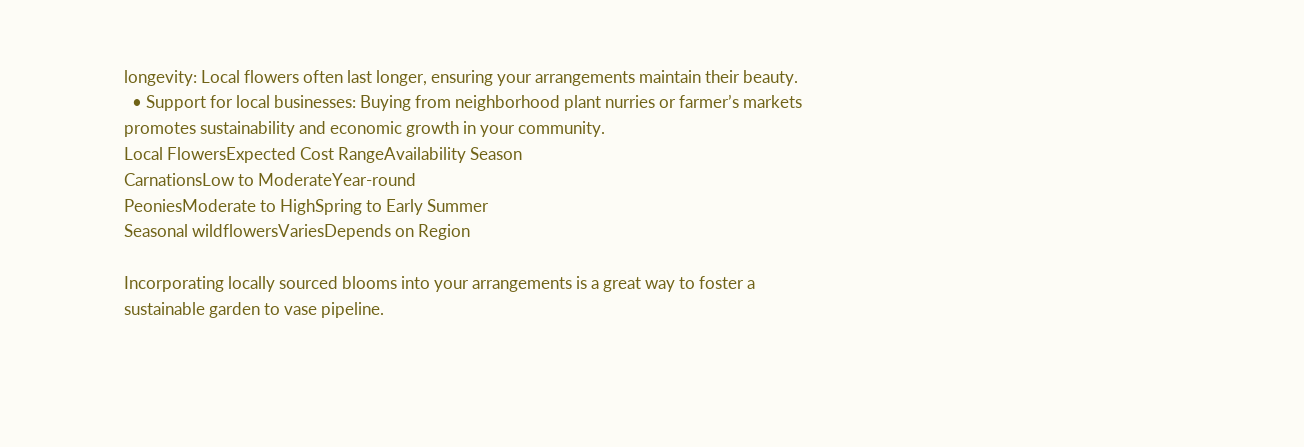longevity: Local flowers often last longer, ensuring your arrangements maintain their beauty.
  • Support for local businesses: Buying from neighborhood plant nurries or farmer’s markets promotes sustainability and economic growth in your community.
Local FlowersExpected Cost RangeAvailability Season
CarnationsLow to ModerateYear-round
PeoniesModerate to HighSpring to Early Summer
Seasonal wildflowersVariesDepends on Region

Incorporating locally sourced blooms into your arrangements is a great way to foster a sustainable garden to vase pipeline.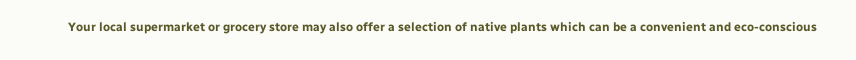Your local supermarket or grocery store may also offer a selection of native plants which can be a convenient and eco-conscious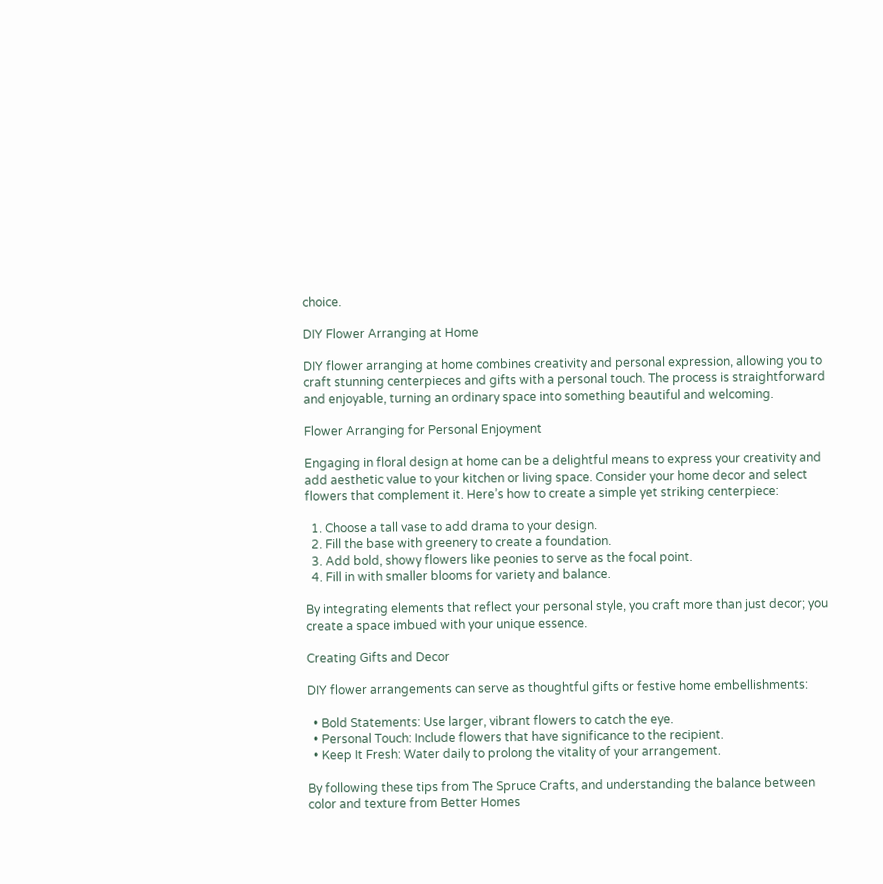choice.

DIY Flower Arranging at Home

DIY flower arranging at home combines creativity and personal expression, allowing you to craft stunning centerpieces and gifts with a personal touch. The process is straightforward and enjoyable, turning an ordinary space into something beautiful and welcoming.

Flower Arranging for Personal Enjoyment

Engaging in floral design at home can be a delightful means to express your creativity and add aesthetic value to your kitchen or living space. Consider your home decor and select flowers that complement it. Here’s how to create a simple yet striking centerpiece:

  1. Choose a tall vase to add drama to your design.
  2. Fill the base with greenery to create a foundation.
  3. Add bold, showy flowers like peonies to serve as the focal point.
  4. Fill in with smaller blooms for variety and balance.

By integrating elements that reflect your personal style, you craft more than just decor; you create a space imbued with your unique essence.

Creating Gifts and Decor

DIY flower arrangements can serve as thoughtful gifts or festive home embellishments:

  • Bold Statements: Use larger, vibrant flowers to catch the eye.
  • Personal Touch: Include flowers that have significance to the recipient.
  • Keep It Fresh: Water daily to prolong the vitality of your arrangement.

By following these tips from The Spruce Crafts, and understanding the balance between color and texture from Better Homes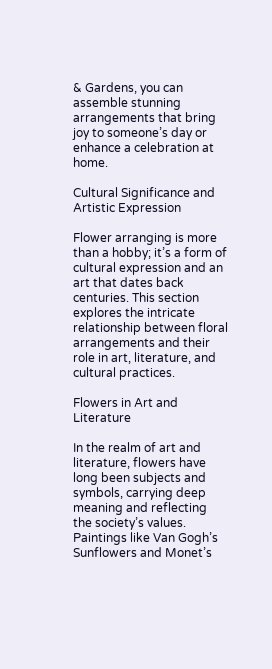& Gardens, you can assemble stunning arrangements that bring joy to someone’s day or enhance a celebration at home.

Cultural Significance and Artistic Expression

Flower arranging is more than a hobby; it’s a form of cultural expression and an art that dates back centuries. This section explores the intricate relationship between floral arrangements and their role in art, literature, and cultural practices.

Flowers in Art and Literature

In the realm of art and literature, flowers have long been subjects and symbols, carrying deep meaning and reflecting the society’s values. Paintings like Van Gogh’s Sunflowers and Monet’s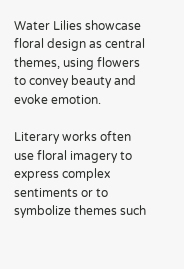Water Lilies showcase floral design as central themes, using flowers to convey beauty and evoke emotion.

Literary works often use floral imagery to express complex sentiments or to symbolize themes such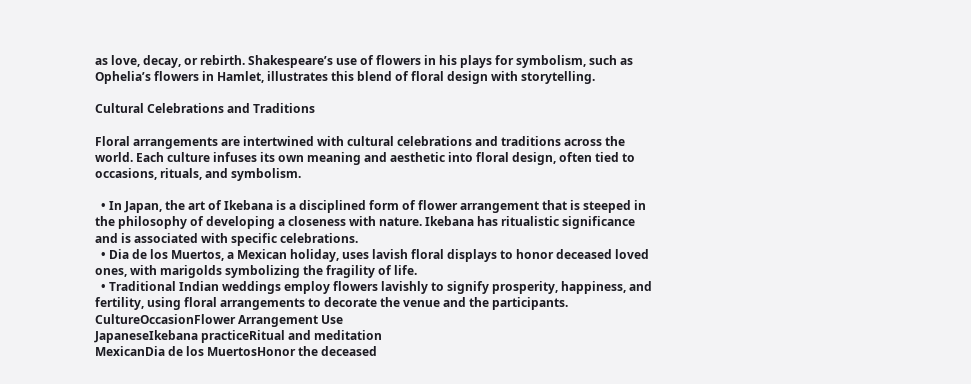as love, decay, or rebirth. Shakespeare’s use of flowers in his plays for symbolism, such as Ophelia’s flowers in Hamlet, illustrates this blend of floral design with storytelling.

Cultural Celebrations and Traditions

Floral arrangements are intertwined with cultural celebrations and traditions across the world. Each culture infuses its own meaning and aesthetic into floral design, often tied to occasions, rituals, and symbolism.

  • In Japan, the art of Ikebana is a disciplined form of flower arrangement that is steeped in the philosophy of developing a closeness with nature. Ikebana has ritualistic significance and is associated with specific celebrations.
  • Dia de los Muertos, a Mexican holiday, uses lavish floral displays to honor deceased loved ones, with marigolds symbolizing the fragility of life.
  • Traditional Indian weddings employ flowers lavishly to signify prosperity, happiness, and fertility, using floral arrangements to decorate the venue and the participants.
CultureOccasionFlower Arrangement Use
JapaneseIkebana practiceRitual and meditation
MexicanDia de los MuertosHonor the deceased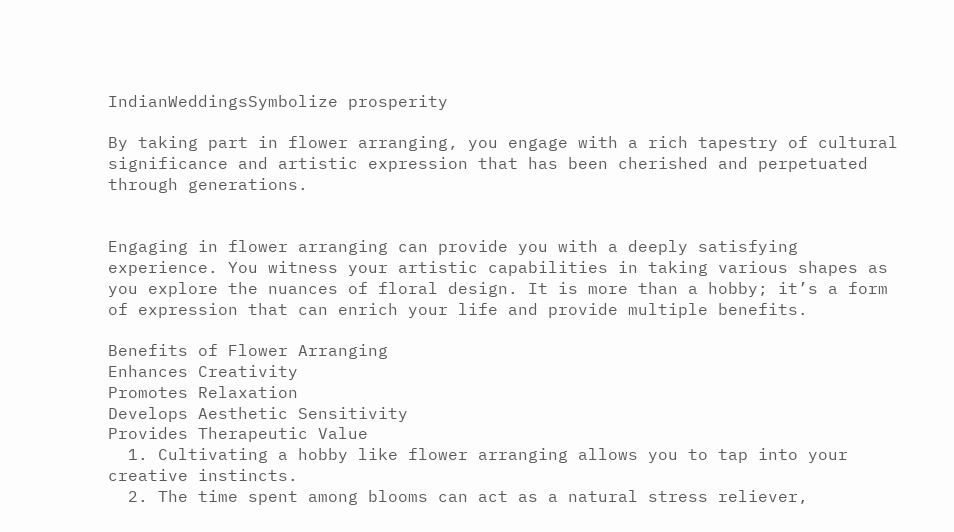IndianWeddingsSymbolize prosperity

By taking part in flower arranging, you engage with a rich tapestry of cultural significance and artistic expression that has been cherished and perpetuated through generations.


Engaging in flower arranging can provide you with a deeply satisfying experience. You witness your artistic capabilities in taking various shapes as you explore the nuances of floral design. It is more than a hobby; it’s a form of expression that can enrich your life and provide multiple benefits.

Benefits of Flower Arranging
Enhances Creativity
Promotes Relaxation
Develops Aesthetic Sensitivity
Provides Therapeutic Value
  1. Cultivating a hobby like flower arranging allows you to tap into your creative instincts.
  2. The time spent among blooms can act as a natural stress reliever,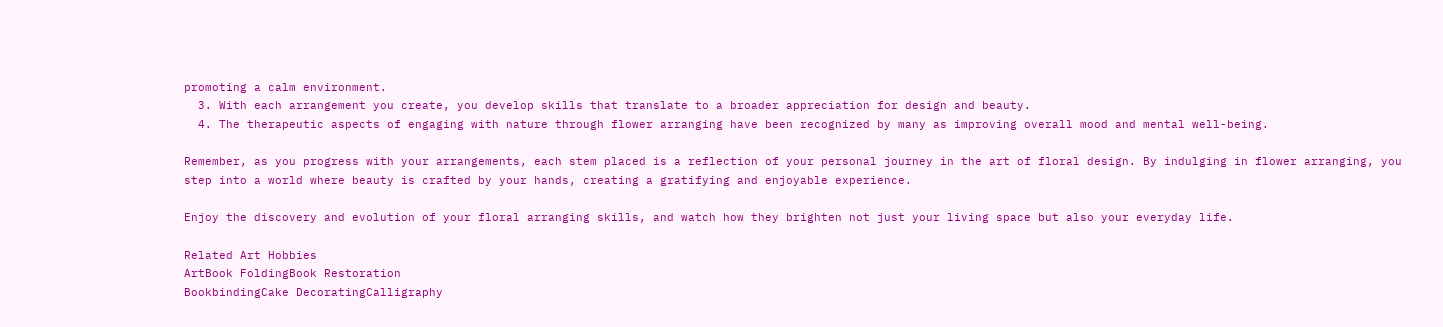promoting a calm environment.
  3. With each arrangement you create, you develop skills that translate to a broader appreciation for design and beauty.
  4. The therapeutic aspects of engaging with nature through flower arranging have been recognized by many as improving overall mood and mental well-being.

Remember, as you progress with your arrangements, each stem placed is a reflection of your personal journey in the art of floral design. By indulging in flower arranging, you step into a world where beauty is crafted by your hands, creating a gratifying and enjoyable experience.

Enjoy the discovery and evolution of your floral arranging skills, and watch how they brighten not just your living space but also your everyday life.

Related Art Hobbies
ArtBook FoldingBook Restoration
BookbindingCake DecoratingCalligraphy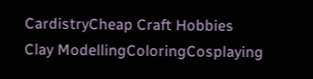CardistryCheap Craft Hobbies
Clay ModellingColoringCosplaying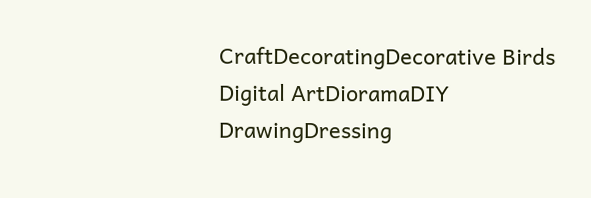CraftDecoratingDecorative Birds
Digital ArtDioramaDIY
DrawingDressing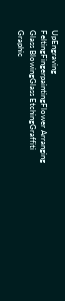UpEngraving
FeltingFingerpaintingFlower Arranging
Glass BlowingGlass EtchingGraffiti
Graphic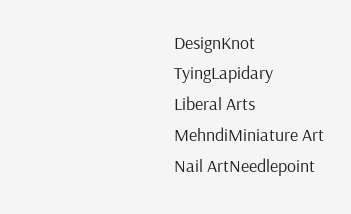DesignKnot TyingLapidary
Liberal Arts MehndiMiniature Art
Nail ArtNeedlepoint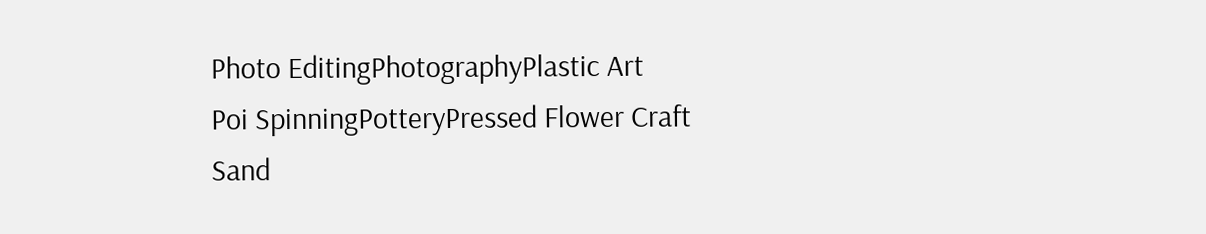Photo EditingPhotographyPlastic Art
Poi SpinningPotteryPressed Flower Craft
Sand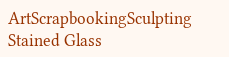ArtScrapbookingSculpting
Stained Glass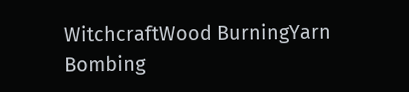WitchcraftWood BurningYarn Bombing